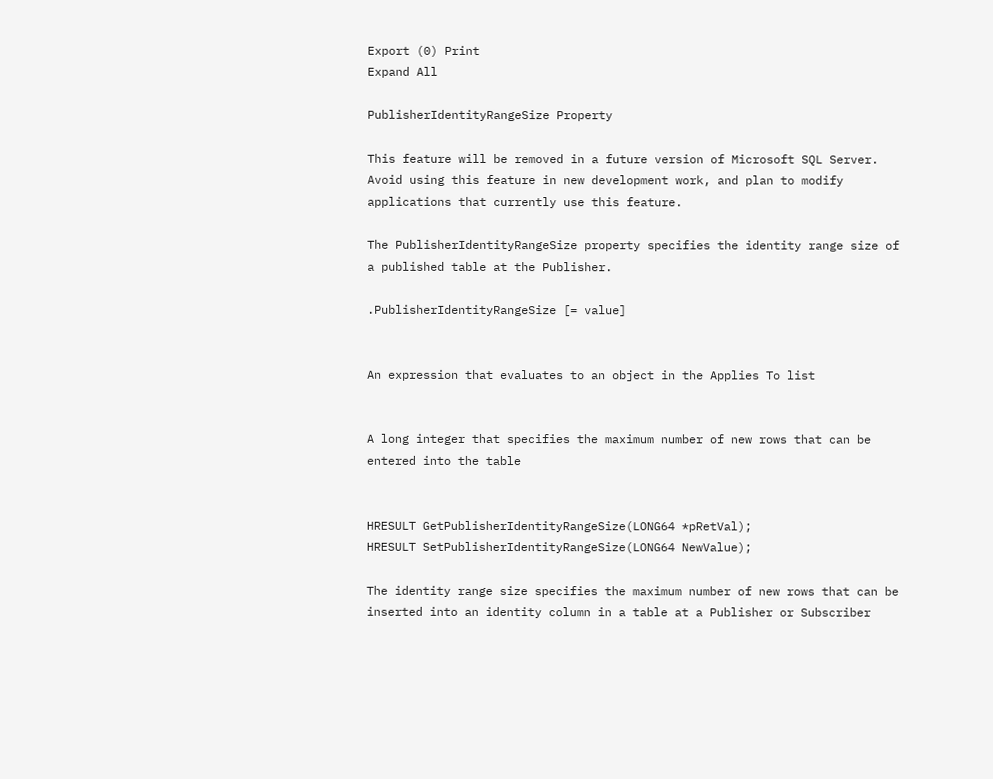Export (0) Print
Expand All

PublisherIdentityRangeSize Property

This feature will be removed in a future version of Microsoft SQL Server. Avoid using this feature in new development work, and plan to modify applications that currently use this feature.

The PublisherIdentityRangeSize property specifies the identity range size of a published table at the Publisher.

.PublisherIdentityRangeSize [= value]


An expression that evaluates to an object in the Applies To list


A long integer that specifies the maximum number of new rows that can be entered into the table


HRESULT GetPublisherIdentityRangeSize(LONG64 *pRetVal);
HRESULT SetPublisherIdentityRangeSize(LONG64 NewValue);

The identity range size specifies the maximum number of new rows that can be inserted into an identity column in a table at a Publisher or Subscriber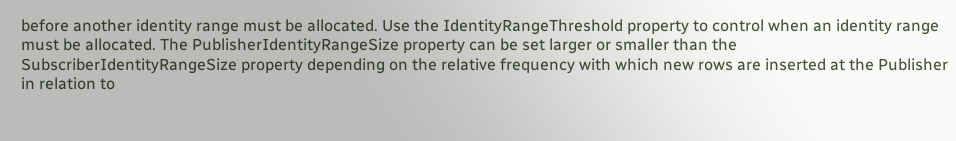before another identity range must be allocated. Use the IdentityRangeThreshold property to control when an identity range must be allocated. The PublisherIdentityRangeSize property can be set larger or smaller than the SubscriberIdentityRangeSize property depending on the relative frequency with which new rows are inserted at the Publisher in relation to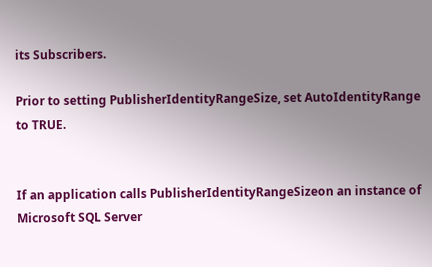its Subscribers.

Prior to setting PublisherIdentityRangeSize, set AutoIdentityRange to TRUE.


If an application calls PublisherIdentityRangeSizeon an instance of Microsoft SQL Server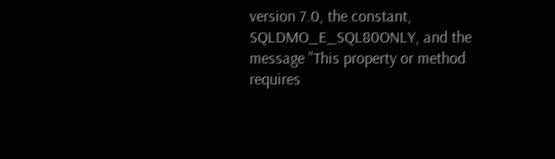version 7.0, the constant, SQLDMO_E_SQL80ONLY, and the message "This property or method requires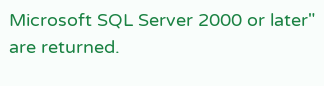Microsoft SQL Server 2000 or later" are returned.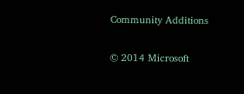Community Additions

© 2014 Microsoft